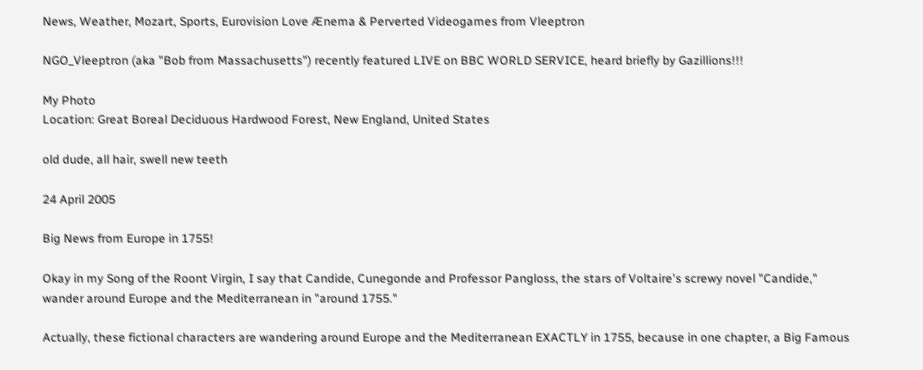News, Weather, Mozart, Sports, Eurovision Love Ænema & Perverted Videogames from Vleeptron

NGO_Vleeptron (aka "Bob from Massachusetts") recently featured LIVE on BBC WORLD SERVICE, heard briefly by Gazillions!!!

My Photo
Location: Great Boreal Deciduous Hardwood Forest, New England, United States

old dude, all hair, swell new teeth

24 April 2005

Big News from Europe in 1755!

Okay in my Song of the Roont Virgin, I say that Candide, Cunegonde and Professor Pangloss, the stars of Voltaire's screwy novel "Candide," wander around Europe and the Mediterranean in "around 1755."

Actually, these fictional characters are wandering around Europe and the Mediterranean EXACTLY in 1755, because in one chapter, a Big Famous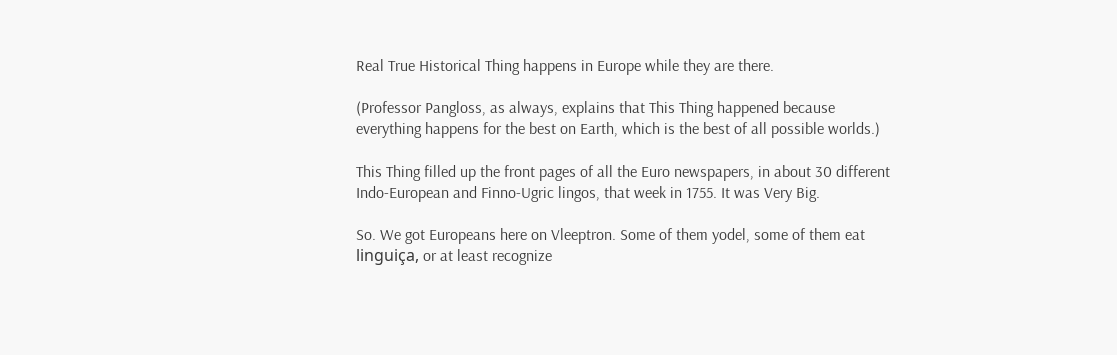Real True Historical Thing happens in Europe while they are there.

(Professor Pangloss, as always, explains that This Thing happened because everything happens for the best on Earth, which is the best of all possible worlds.)

This Thing filled up the front pages of all the Euro newspapers, in about 30 different Indo-European and Finno-Ugric lingos, that week in 1755. It was Very Big.

So. We got Europeans here on Vleeptron. Some of them yodel, some of them eat linguiça, or at least recognize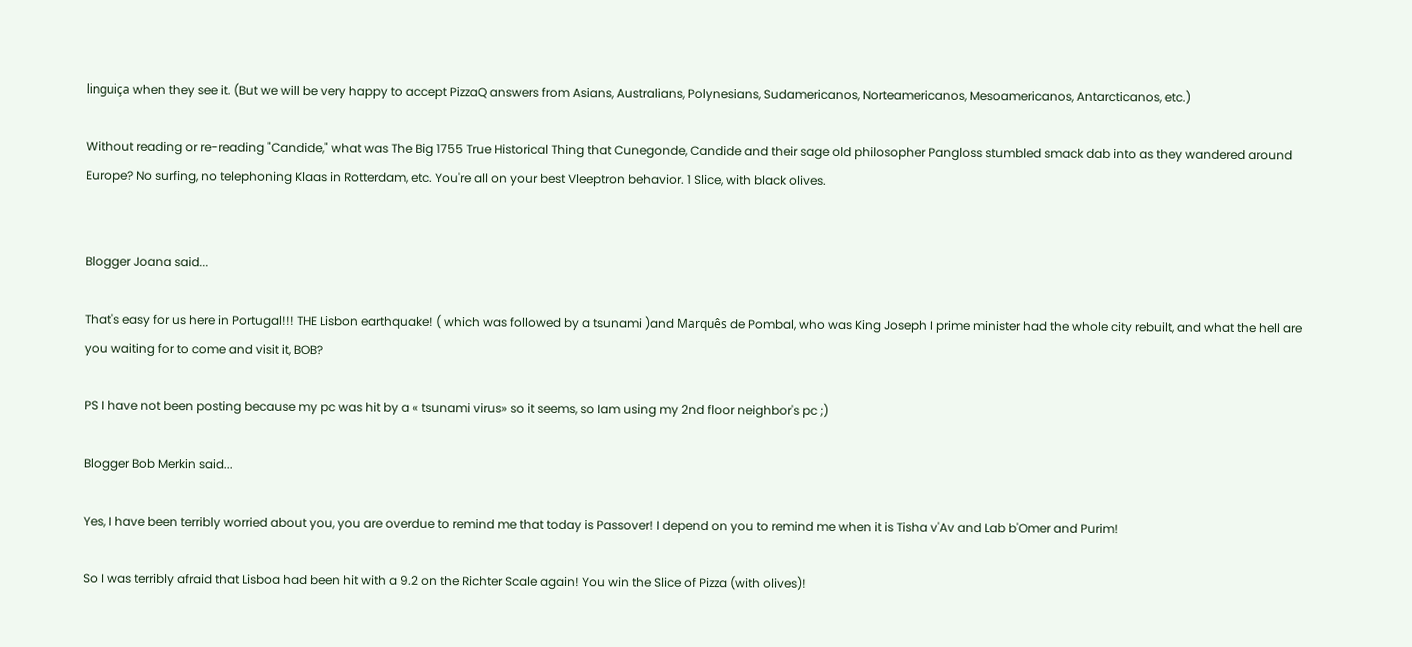linguiça when they see it. (But we will be very happy to accept PizzaQ answers from Asians, Australians, Polynesians, Sudamericanos, Norteamericanos, Mesoamericanos, Antarcticanos, etc.)

Without reading or re-reading "Candide," what was The Big 1755 True Historical Thing that Cunegonde, Candide and their sage old philosopher Pangloss stumbled smack dab into as they wandered around Europe? No surfing, no telephoning Klaas in Rotterdam, etc. You're all on your best Vleeptron behavior. 1 Slice, with black olives.


Blogger Joana said...

That's easy for us here in Portugal!!! THE Lisbon earthquake! ( which was followed by a tsunami )and Marquês de Pombal, who was King Joseph I prime minister had the whole city rebuilt, and what the hell are you waiting for to come and visit it, BOB?

PS I have not been posting because my pc was hit by a « tsunami virus» so it seems, so Iam using my 2nd floor neighbor's pc ;)

Blogger Bob Merkin said...

Yes, I have been terribly worried about you, you are overdue to remind me that today is Passover! I depend on you to remind me when it is Tisha v'Av and Lab b'Omer and Purim!

So I was terribly afraid that Lisboa had been hit with a 9.2 on the Richter Scale again! You win the Slice of Pizza (with olives)!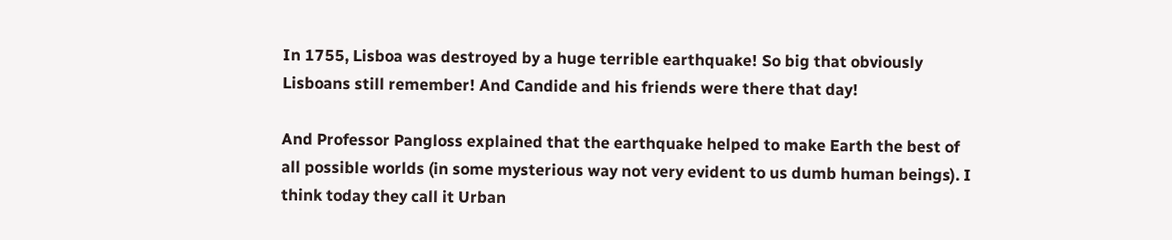In 1755, Lisboa was destroyed by a huge terrible earthquake! So big that obviously Lisboans still remember! And Candide and his friends were there that day!

And Professor Pangloss explained that the earthquake helped to make Earth the best of all possible worlds (in some mysterious way not very evident to us dumb human beings). I think today they call it Urban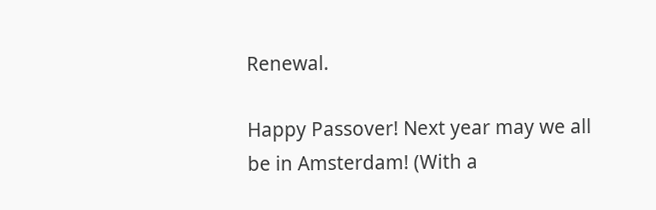Renewal.

Happy Passover! Next year may we all be in Amsterdam! (With a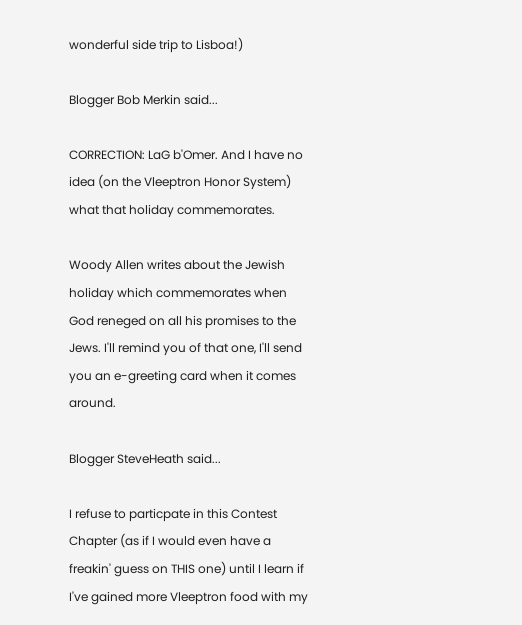wonderful side trip to Lisboa!)

Blogger Bob Merkin said...

CORRECTION: LaG b'Omer. And I have no idea (on the Vleeptron Honor System) what that holiday commemorates.

Woody Allen writes about the Jewish holiday which commemorates when God reneged on all his promises to the Jews. I'll remind you of that one, I'll send you an e-greeting card when it comes around.

Blogger SteveHeath said...

I refuse to particpate in this Contest Chapter (as if I would even have a freakin' guess on THIS one) until I learn if I've gained more Vleeptron food with my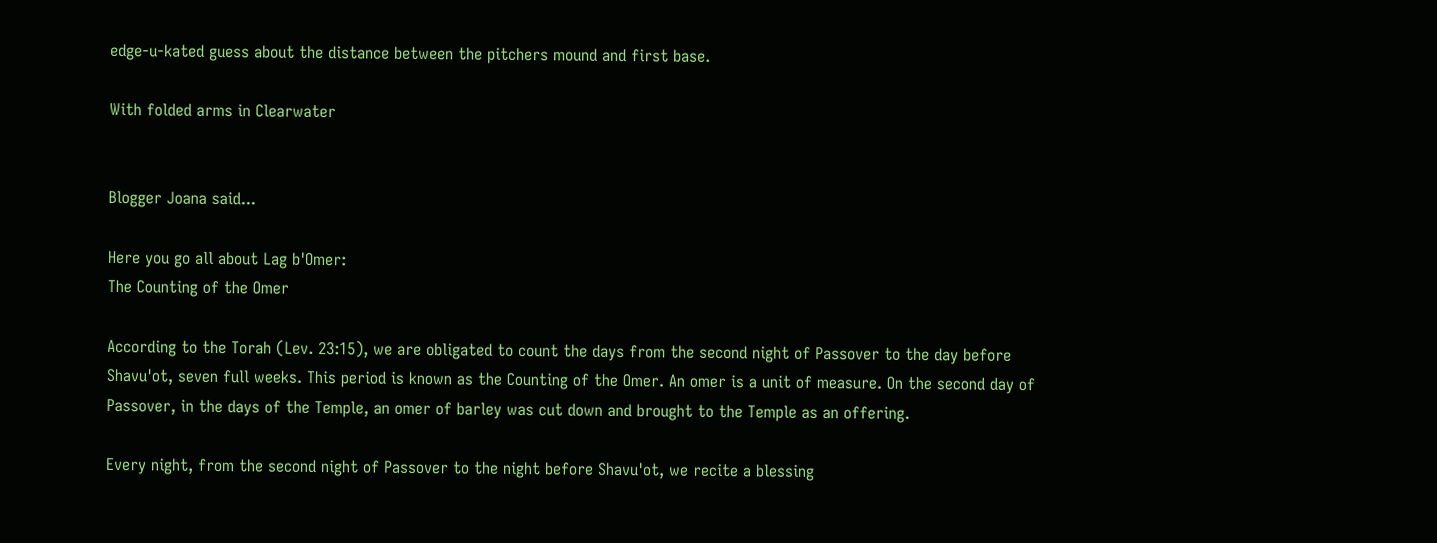edge-u-kated guess about the distance between the pitchers mound and first base.

With folded arms in Clearwater


Blogger Joana said...

Here you go all about Lag b'Omer:
The Counting of the Omer

According to the Torah (Lev. 23:15), we are obligated to count the days from the second night of Passover to the day before Shavu'ot, seven full weeks. This period is known as the Counting of the Omer. An omer is a unit of measure. On the second day of Passover, in the days of the Temple, an omer of barley was cut down and brought to the Temple as an offering.

Every night, from the second night of Passover to the night before Shavu'ot, we recite a blessing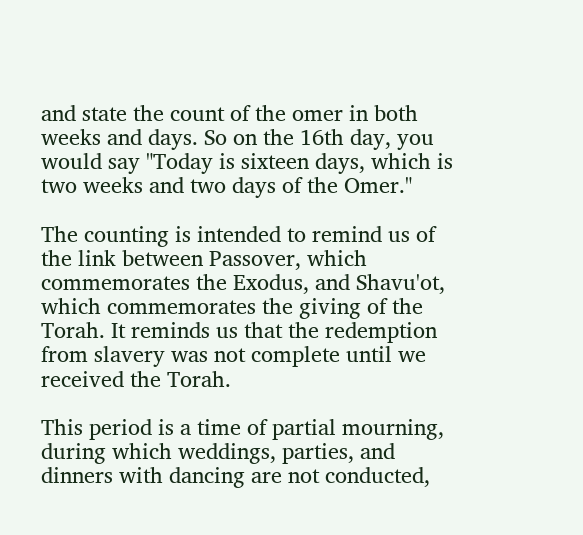and state the count of the omer in both weeks and days. So on the 16th day, you would say "Today is sixteen days, which is two weeks and two days of the Omer."

The counting is intended to remind us of the link between Passover, which commemorates the Exodus, and Shavu'ot, which commemorates the giving of the Torah. It reminds us that the redemption from slavery was not complete until we received the Torah.

This period is a time of partial mourning, during which weddings, parties, and dinners with dancing are not conducted,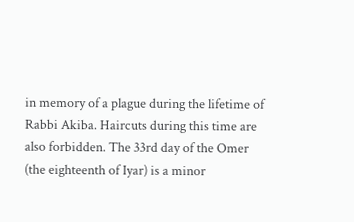in memory of a plague during the lifetime of Rabbi Akiba. Haircuts during this time are also forbidden. The 33rd day of the Omer (the eighteenth of Iyar) is a minor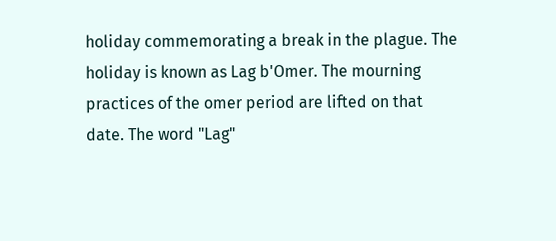holiday commemorating a break in the plague. The holiday is known as Lag b'Omer. The mourning practices of the omer period are lifted on that date. The word "Lag"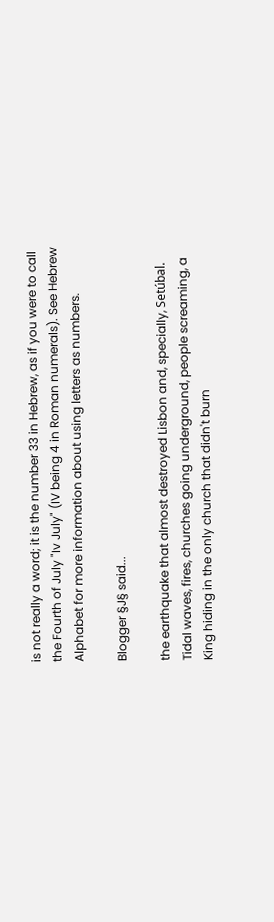is not really a word; it is the number 33 in Hebrew, as if you were to call the Fourth of July "Iv July" (IV being 4 in Roman numerals). See Hebrew Alphabet for more information about using letters as numbers.

Blogger §J§ said...

the earthquake that almost destroyed Lisbon and, specially, Setúbal.
Tidal waves, fires, churches going underground, people screaming, a King hiding in the only church that didn't burn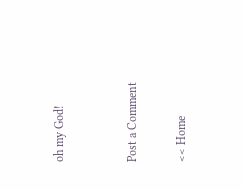oh my God!


Post a Comment

<< Home